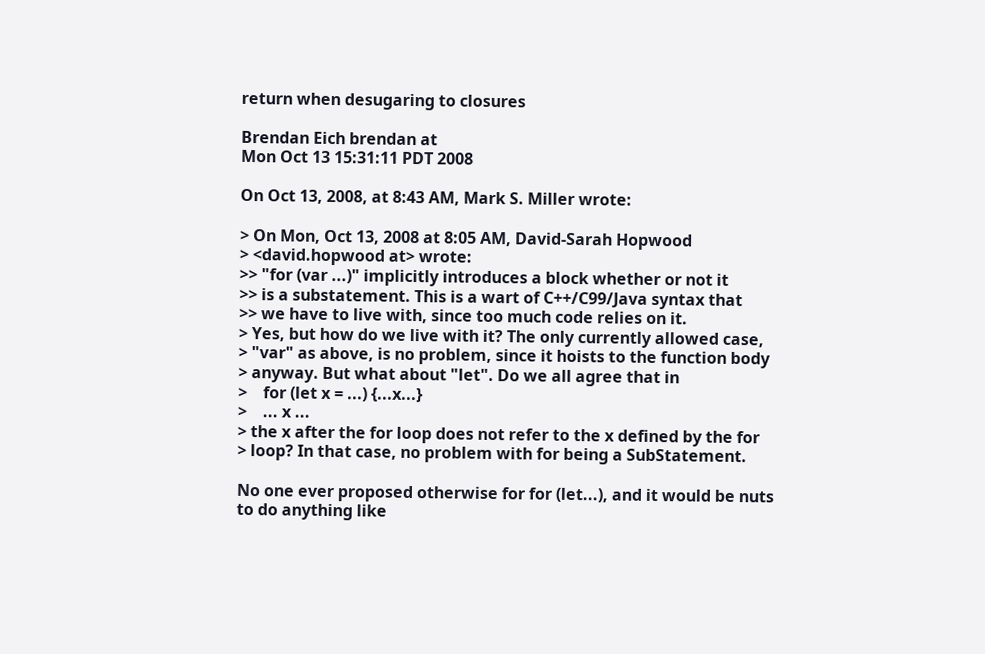return when desugaring to closures

Brendan Eich brendan at
Mon Oct 13 15:31:11 PDT 2008

On Oct 13, 2008, at 8:43 AM, Mark S. Miller wrote:

> On Mon, Oct 13, 2008 at 8:05 AM, David-Sarah Hopwood
> <david.hopwood at> wrote:
>> "for (var ...)" implicitly introduces a block whether or not it
>> is a substatement. This is a wart of C++/C99/Java syntax that
>> we have to live with, since too much code relies on it.
> Yes, but how do we live with it? The only currently allowed case,
> "var" as above, is no problem, since it hoists to the function body
> anyway. But what about "let". Do we all agree that in
>    for (let x = ...) {...x...}
>    ... x ...
> the x after the for loop does not refer to the x defined by the for
> loop? In that case, no problem with for being a SubStatement.

No one ever proposed otherwise for for (let...), and it would be nuts
to do anything like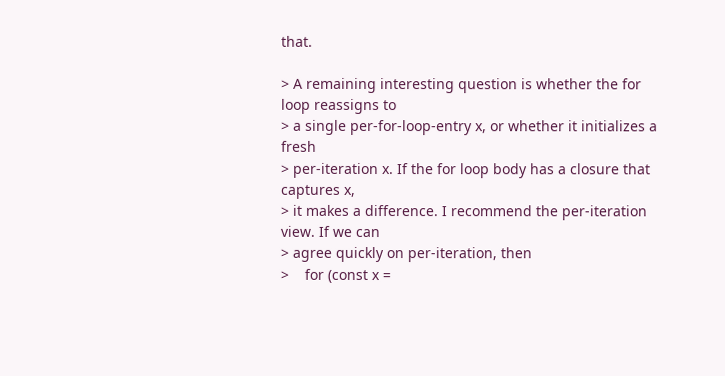that.

> A remaining interesting question is whether the for loop reassigns to
> a single per-for-loop-entry x, or whether it initializes a fresh
> per-iteration x. If the for loop body has a closure that captures x,
> it makes a difference. I recommend the per-iteration view. If we can
> agree quickly on per-iteration, then
>    for (const x =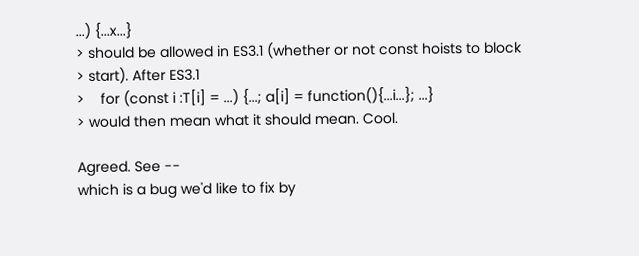...) {...x...}
> should be allowed in ES3.1 (whether or not const hoists to block
> start). After ES3.1
>    for (const i :T[i] = ...) {...; a[i] = function(){...i...}; ...}
> would then mean what it should mean. Cool.

Agreed. See --
which is a bug we'd like to fix by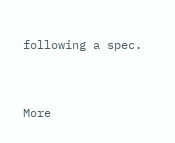following a spec.


More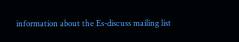information about the Es-discuss mailing list